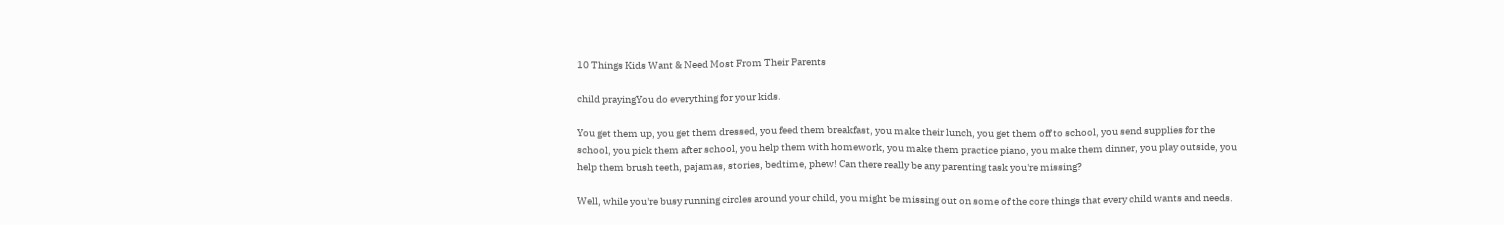10 Things Kids Want & Need Most From Their Parents

child prayingYou do everything for your kids.

You get them up, you get them dressed, you feed them breakfast, you make their lunch, you get them off to school, you send supplies for the school, you pick them after school, you help them with homework, you make them practice piano, you make them dinner, you play outside, you help them brush teeth, pajamas, stories, bedtime, phew! Can there really be any parenting task you're missing?

Well, while you're busy running circles around your child, you might be missing out on some of the core things that every child wants and needs.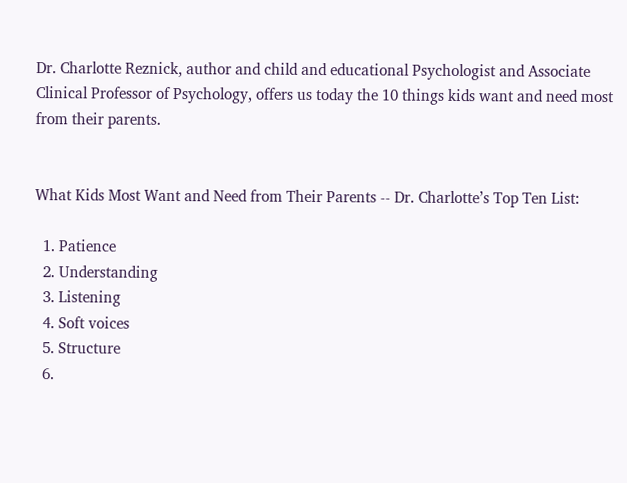Dr. Charlotte Reznick, author and child and educational Psychologist and Associate Clinical Professor of Psychology, offers us today the 10 things kids want and need most from their parents.


What Kids Most Want and Need from Their Parents -- Dr. Charlotte’s Top Ten List:

  1. Patience
  2. Understanding
  3. Listening
  4. Soft voices
  5. Structure
  6.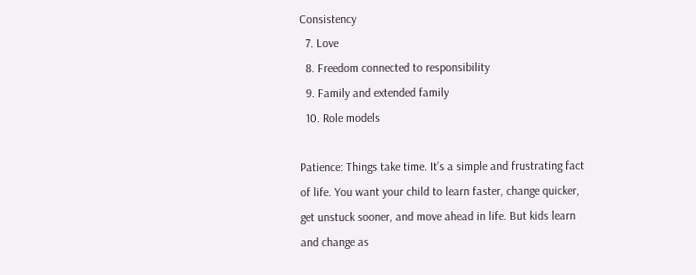Consistency
  7. Love
  8. Freedom connected to responsibility
  9. Family and extended family
  10. Role models

Patience: Things take time. It’s a simple and frustrating fact of life. You want your child to learn faster, change quicker, get unstuck sooner, and move ahead in life. But kids learn and change as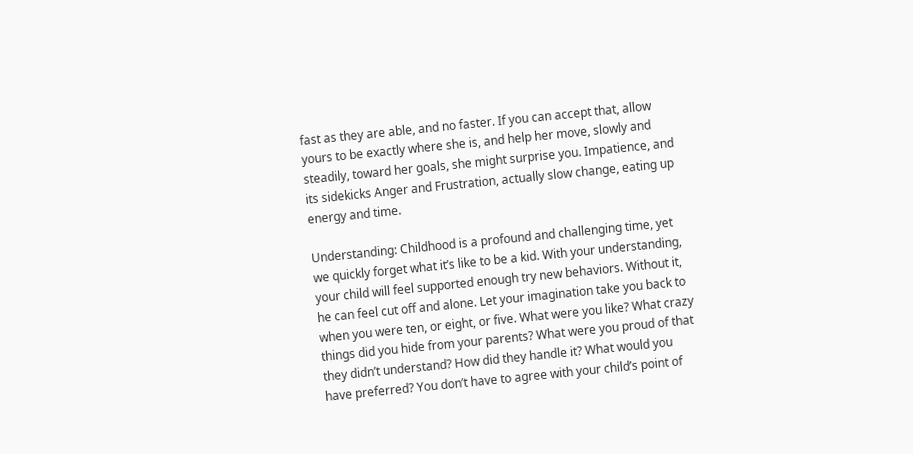fast as they are able, and no faster. If you can accept that, allow yours to be exactly where she is, and help her move, slowly and steadily, toward her goals, she might surprise you. Impatience, and its sidekicks Anger and Frustration, actually slow change, eating up energy and time.

Understanding: Childhood is a profound and challenging time, yet we quickly forget what it’s like to be a kid. With your understanding, your child will feel supported enough try new behaviors. Without it, he can feel cut off and alone. Let your imagination take you back to when you were ten, or eight, or five. What were you like? What crazy things did you hide from your parents? What were you proud of that they didn’t understand? How did they handle it? What would you have preferred? You don’t have to agree with your child’s point of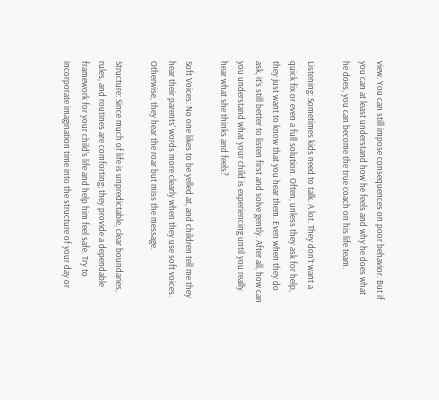view. You can still impose consequences on poor behavior. But if you can at least understand how he feels and why he does what he does, you can become the true coach on his life team.

Listening: Sometimes kids need to talk. A lot. They don’t want a quick fix or even a full solution. Often, unless they ask for help, they just want to know that you hear them. Even when they do ask, it’s still better to listen first and solve gently. After all, how can you understand what your child is experiencing until you really hear what she thinks and feels?

Soft Voices: No one likes to be yelled at, and children tell me they hear their parents’ words more clearly when they use soft voices. Otherwise, they hear the roar but miss the message.

Structure: Since much of life is unpredictable, clear boundaries, rules, and routines are comforting; they provide a dependable framework for your child’s life and help him feel safe. Try to incorporate imagination time into the structure of your day or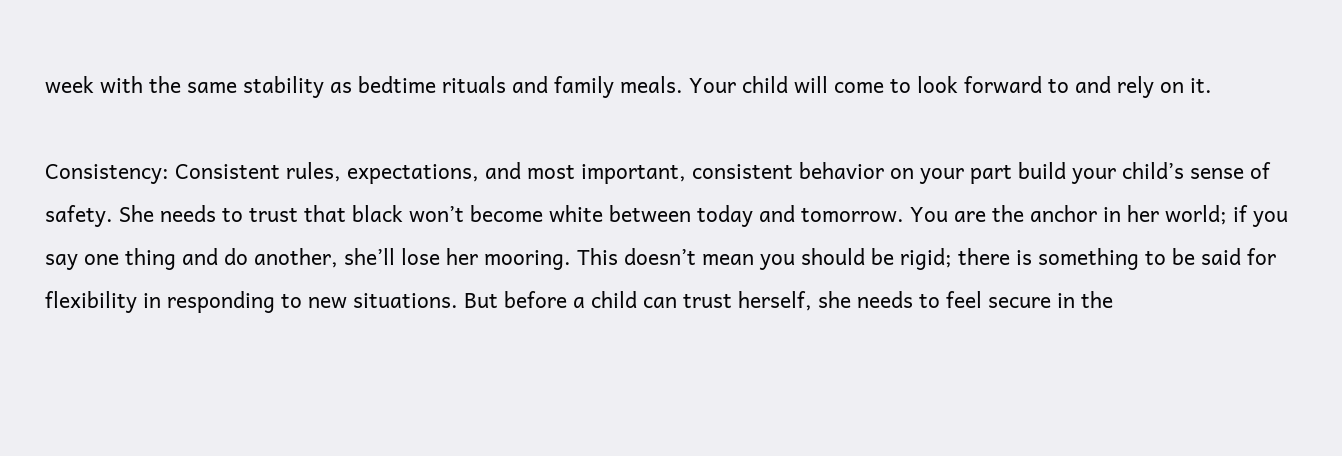week with the same stability as bedtime rituals and family meals. Your child will come to look forward to and rely on it.

Consistency: Consistent rules, expectations, and most important, consistent behavior on your part build your child’s sense of safety. She needs to trust that black won’t become white between today and tomorrow. You are the anchor in her world; if you say one thing and do another, she’ll lose her mooring. This doesn’t mean you should be rigid; there is something to be said for flexibility in responding to new situations. But before a child can trust herself, she needs to feel secure in the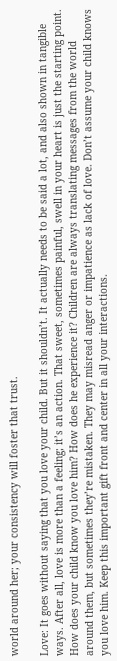world around her; your consistency will foster that trust.

Love: It goes without saying that you love your child. But it shouldn’t. It actually needs to be said a lot, and also shown in tangible ways. After all, love is more than a feeling; it’s an action. That sweet, sometimes painful, swell in your heart is just the starting point. How does your child know you love him? How does he experience it? Children are always translating messages from the world around them, but sometimes they’re mistaken. They may misread anger or impatience as lack of love. Don’t assume your child knows you love him. Keep this important gift front and center in all your interactions.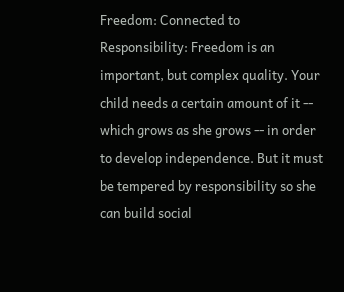Freedom: Connected to Responsibility: Freedom is an important, but complex quality. Your child needs a certain amount of it -- which grows as she grows -- in order to develop independence. But it must be tempered by responsibility so she can build social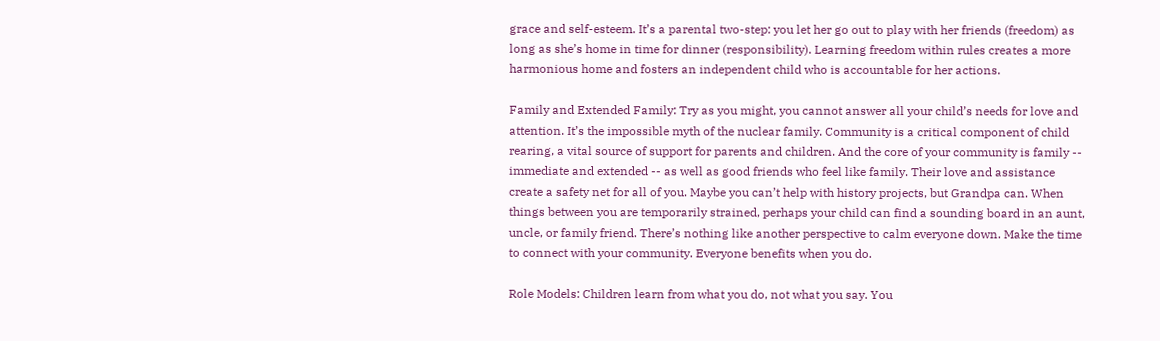grace and self-esteem. It’s a parental two-step: you let her go out to play with her friends (freedom) as long as she’s home in time for dinner (responsibility). Learning freedom within rules creates a more harmonious home and fosters an independent child who is accountable for her actions.

Family and Extended Family: Try as you might, you cannot answer all your child’s needs for love and attention. It’s the impossible myth of the nuclear family. Community is a critical component of child rearing, a vital source of support for parents and children. And the core of your community is family -- immediate and extended -- as well as good friends who feel like family. Their love and assistance create a safety net for all of you. Maybe you can’t help with history projects, but Grandpa can. When things between you are temporarily strained, perhaps your child can find a sounding board in an aunt, uncle, or family friend. There’s nothing like another perspective to calm everyone down. Make the time to connect with your community. Everyone benefits when you do.

Role Models: Children learn from what you do, not what you say. You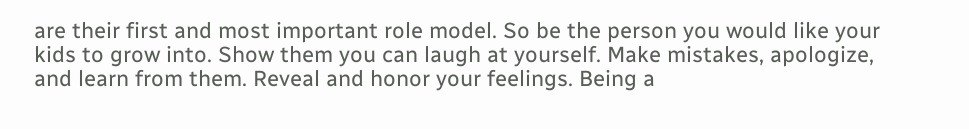are their first and most important role model. So be the person you would like your kids to grow into. Show them you can laugh at yourself. Make mistakes, apologize, and learn from them. Reveal and honor your feelings. Being a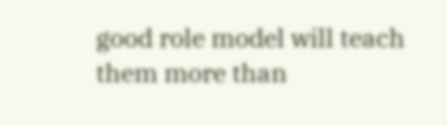good role model will teach them more than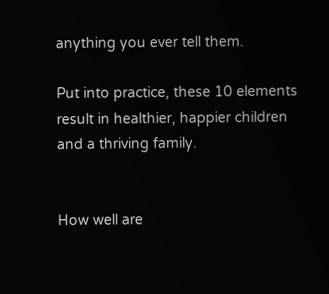anything you ever tell them.

Put into practice, these 10 elements result in healthier, happier children and a thriving family.


How well are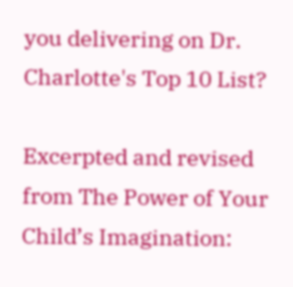you delivering on Dr. Charlotte's Top 10 List?

Excerpted and revised from The Power of Your Child’s Imagination: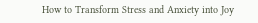How to Transform Stress and Anxiety into Joy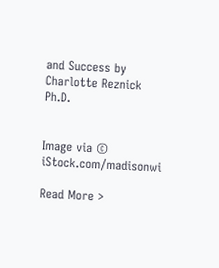and Success by Charlotte Reznick Ph.D.


Image via © iStock.com/madisonwi

Read More >